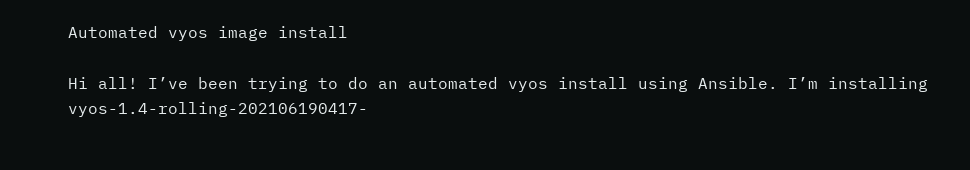Automated vyos image install

Hi all! I’ve been trying to do an automated vyos install using Ansible. I’m installing vyos-1.4-rolling-202106190417-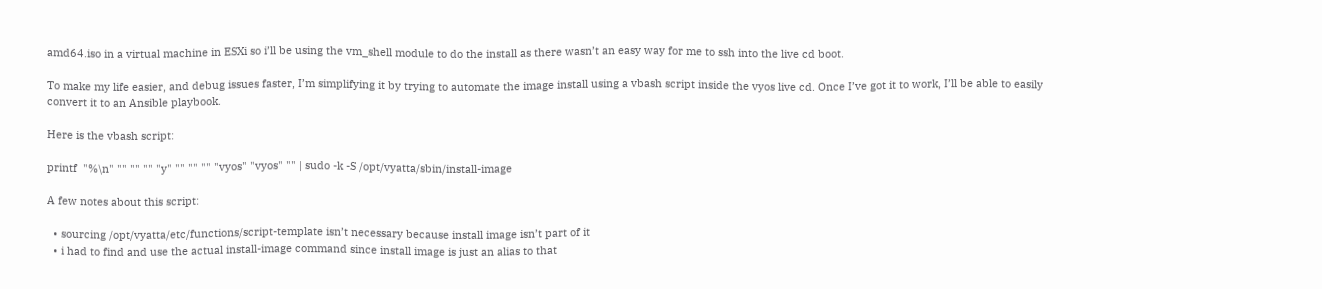amd64.iso in a virtual machine in ESXi so i’ll be using the vm_shell module to do the install as there wasn’t an easy way for me to ssh into the live cd boot.

To make my life easier, and debug issues faster, I’m simplifying it by trying to automate the image install using a vbash script inside the vyos live cd. Once I’ve got it to work, I’ll be able to easily convert it to an Ansible playbook.

Here is the vbash script:

printf  "%\n" "" "" "" "y" "" "" "" "vyos" "vyos" "" | sudo -k -S /opt/vyatta/sbin/install-image

A few notes about this script:

  • sourcing /opt/vyatta/etc/functions/script-template isn’t necessary because install image isn’t part of it
  • i had to find and use the actual install-image command since install image is just an alias to that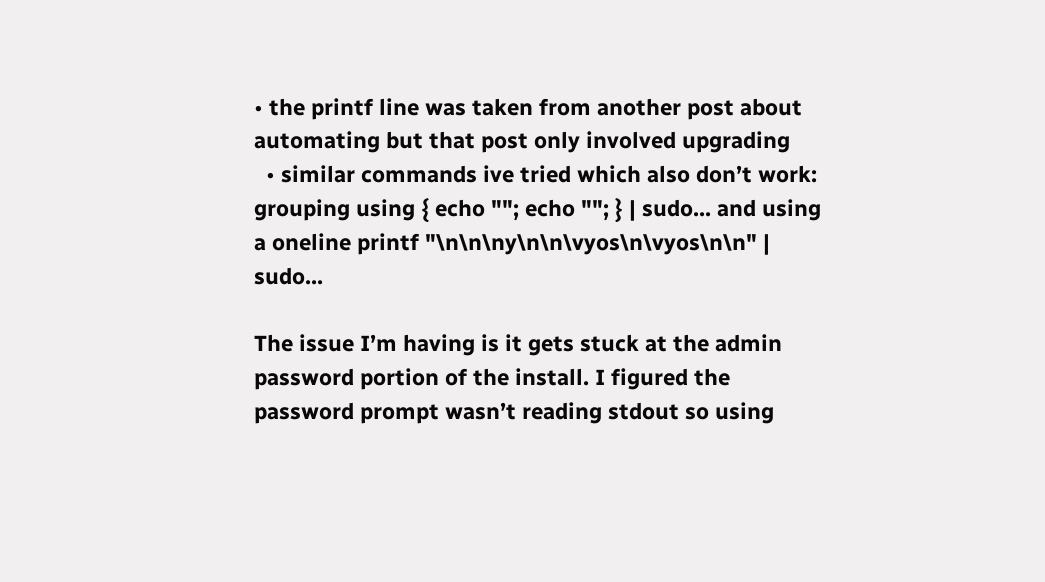• the printf line was taken from another post about automating but that post only involved upgrading
  • similar commands ive tried which also don’t work: grouping using { echo ""; echo ""; } | sudo... and using a oneline printf "\n\n\ny\n\n\vyos\n\vyos\n\n" | sudo...

The issue I’m having is it gets stuck at the admin password portion of the install. I figured the password prompt wasn’t reading stdout so using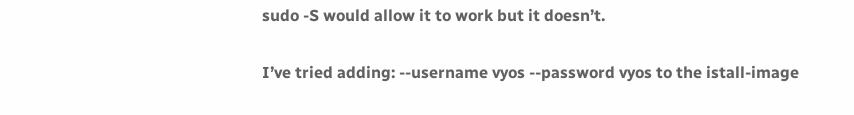sudo -S would allow it to work but it doesn’t.

I’ve tried adding: --username vyos --password vyos to the istall-image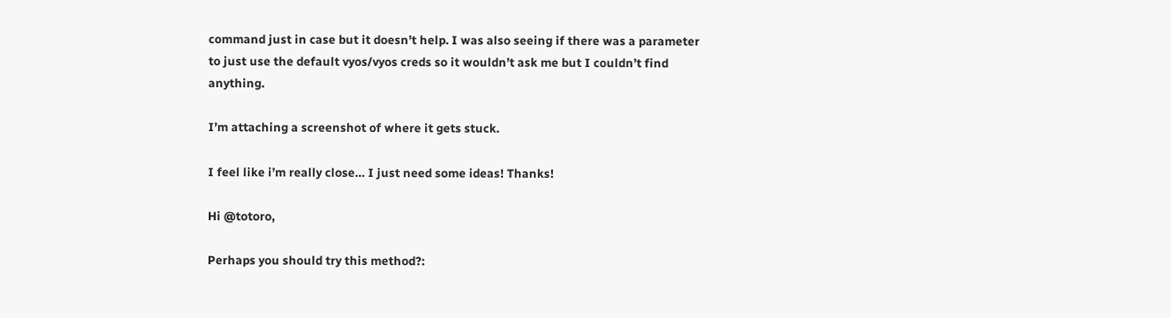command just in case but it doesn’t help. I was also seeing if there was a parameter to just use the default vyos/vyos creds so it wouldn’t ask me but I couldn’t find anything.

I’m attaching a screenshot of where it gets stuck.

I feel like i’m really close… I just need some ideas! Thanks!

Hi @totoro,

Perhaps you should try this method?: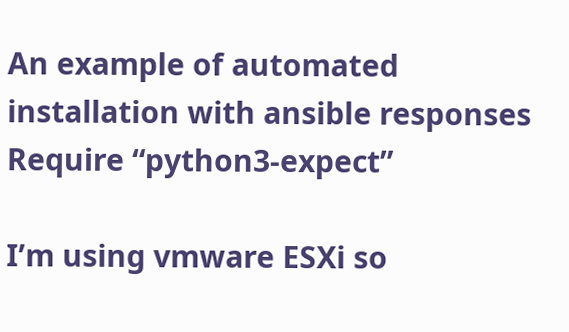An example of automated installation with ansible responses
Require “python3-expect”

I’m using vmware ESXi so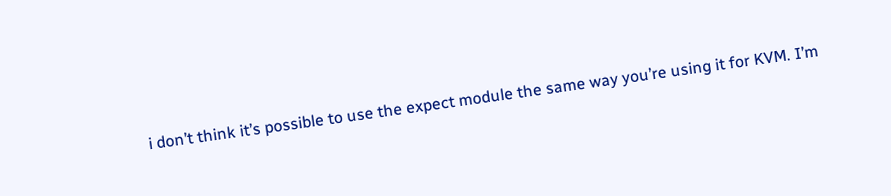i don’t think it’s possible to use the expect module the same way you’re using it for KVM. I’m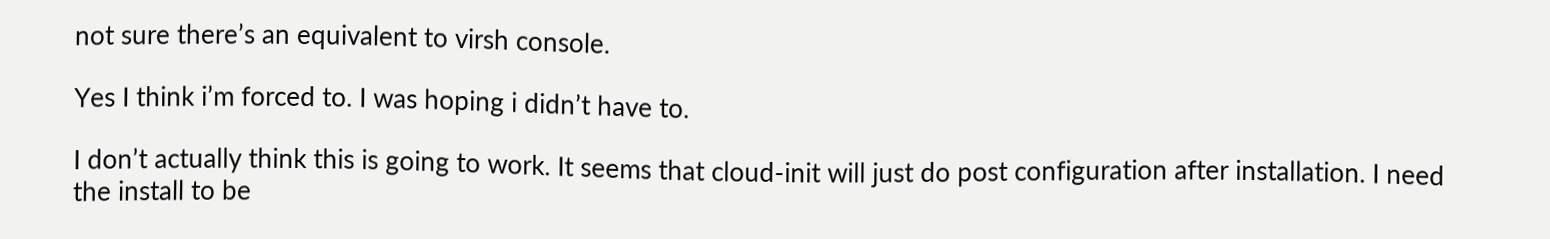not sure there’s an equivalent to virsh console.

Yes I think i’m forced to. I was hoping i didn’t have to.

I don’t actually think this is going to work. It seems that cloud-init will just do post configuration after installation. I need the install to be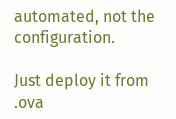automated, not the configuration.

Just deploy it from .ova